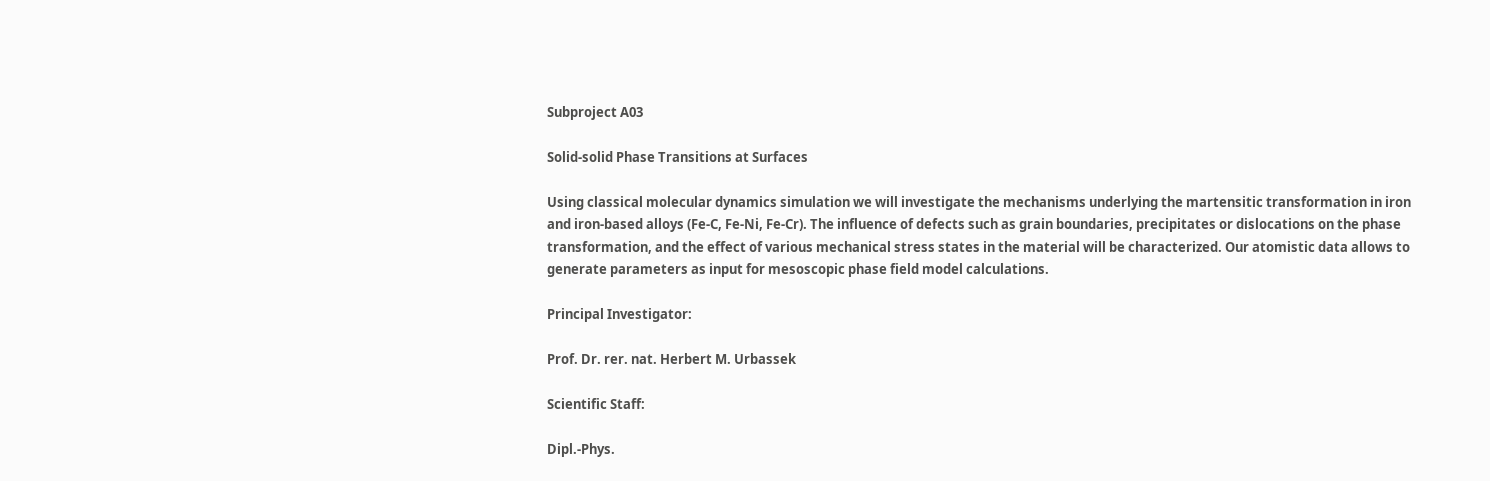Subproject A03

Solid-solid Phase Transitions at Surfaces

Using classical molecular dynamics simulation we will investigate the mechanisms underlying the martensitic transformation in iron and iron-based alloys (Fe-C, Fe-Ni, Fe-Cr). The influence of defects such as grain boundaries, precipitates or dislocations on the phase transformation, and the effect of various mechanical stress states in the material will be characterized. Our atomistic data allows to generate parameters as input for mesoscopic phase field model calculations.

Principal Investigator:

Prof. Dr. rer. nat. Herbert M. Urbassek

Scientific Staff:

Dipl.-Phys.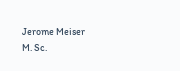Jerome Meiser
M. Sc.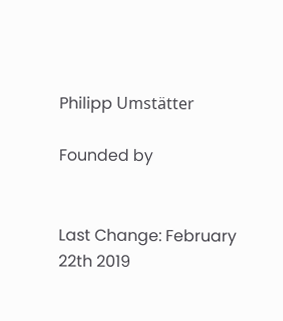Philipp Umstätter

Founded by


Last Change: February 22th 2019